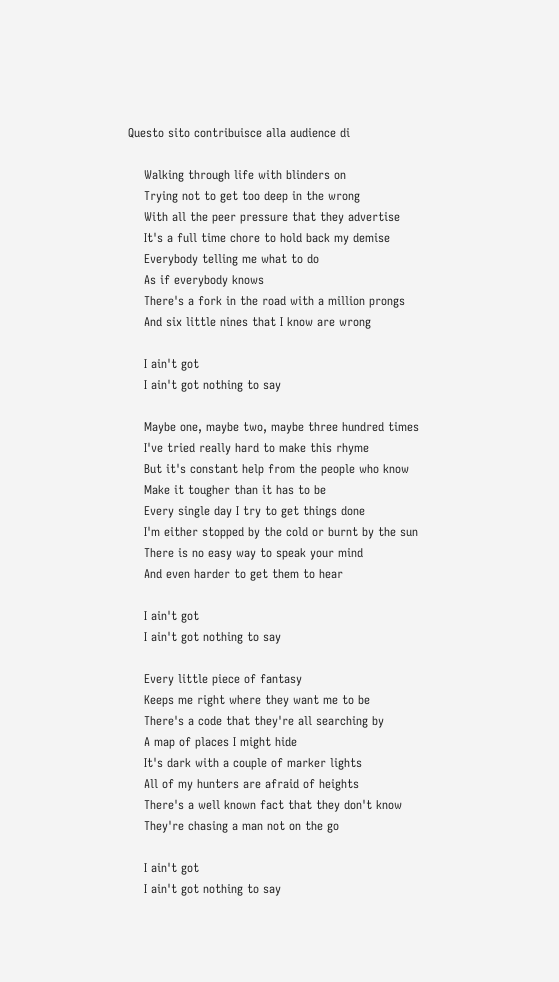Questo sito contribuisce alla audience di

    Walking through life with blinders on
    Trying not to get too deep in the wrong
    With all the peer pressure that they advertise
    It's a full time chore to hold back my demise
    Everybody telling me what to do
    As if everybody knows
    There's a fork in the road with a million prongs
    And six little nines that I know are wrong

    I ain't got
    I ain't got nothing to say

    Maybe one, maybe two, maybe three hundred times
    I've tried really hard to make this rhyme
    But it's constant help from the people who know
    Make it tougher than it has to be
    Every single day I try to get things done
    I'm either stopped by the cold or burnt by the sun
    There is no easy way to speak your mind
    And even harder to get them to hear

    I ain't got
    I ain't got nothing to say

    Every little piece of fantasy
    Keeps me right where they want me to be
    There's a code that they're all searching by
    A map of places I might hide
    It's dark with a couple of marker lights
    All of my hunters are afraid of heights
    There's a well known fact that they don't know
    They're chasing a man not on the go

    I ain't got
    I ain't got nothing to say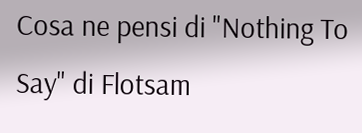Cosa ne pensi di "Nothing To Say" di Flotsam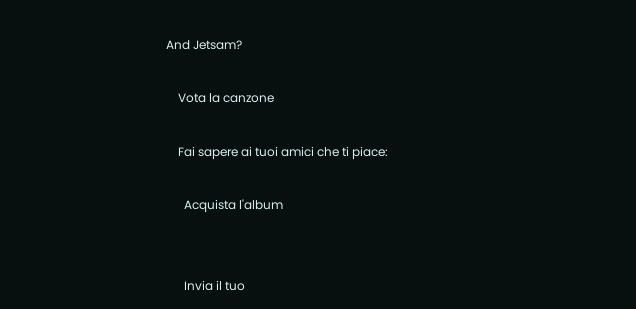And Jetsam?

    Vota la canzone

    Fai sapere ai tuoi amici che ti piace:

      Acquista l'album


      Invia il tuo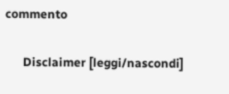commento

      Disclaimer [leggi/nascondi]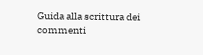Guida alla scrittura dei commenti